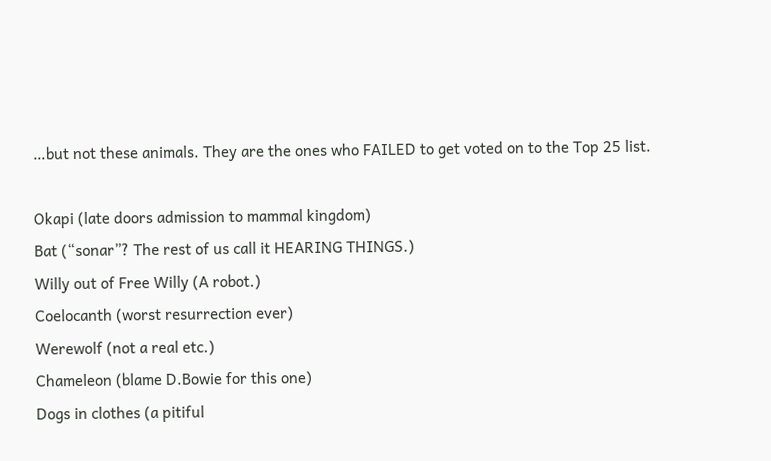…but not these animals. They are the ones who FAILED to get voted on to the Top 25 list.

Okapi (late doors admission to mammal kingdom)
Bat (“sonar”? The rest of us call it HEARING THINGS.)
Willy out of Free Willy (A robot.)
Coelocanth (worst resurrection ever)
Werewolf (not a real etc.)
Chameleon (blame D.Bowie for this one)
Dogs in clothes (a pitiful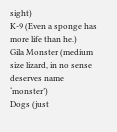sight)
K-9 (Even a sponge has more life than he.)
Gila Monster (medium size lizard, in no sense deserves name ‘monster’)
Dogs (just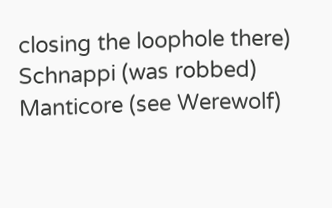closing the loophole there)
Schnappi (was robbed)
Manticore (see Werewolf)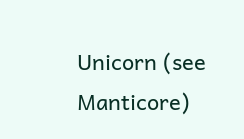Unicorn (see Manticore)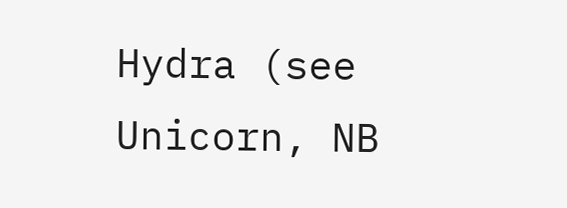Hydra (see Unicorn, NB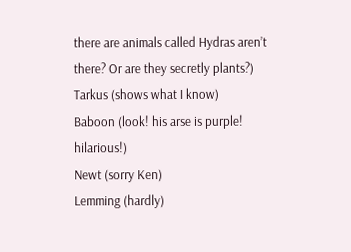there are animals called Hydras aren’t there? Or are they secretly plants?)
Tarkus (shows what I know)
Baboon (look! his arse is purple! hilarious!)
Newt (sorry Ken)
Lemming (hardly)